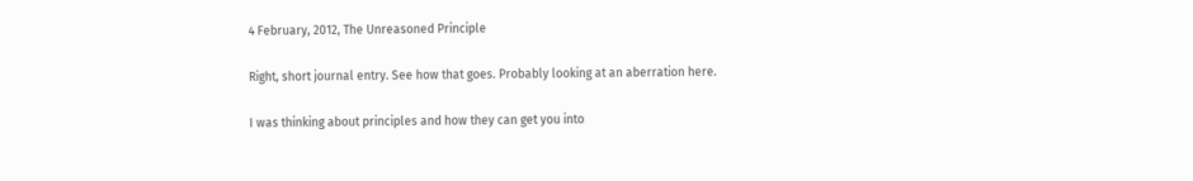4 February, 2012, The Unreasoned Principle

Right, short journal entry. See how that goes. Probably looking at an aberration here.

I was thinking about principles and how they can get you into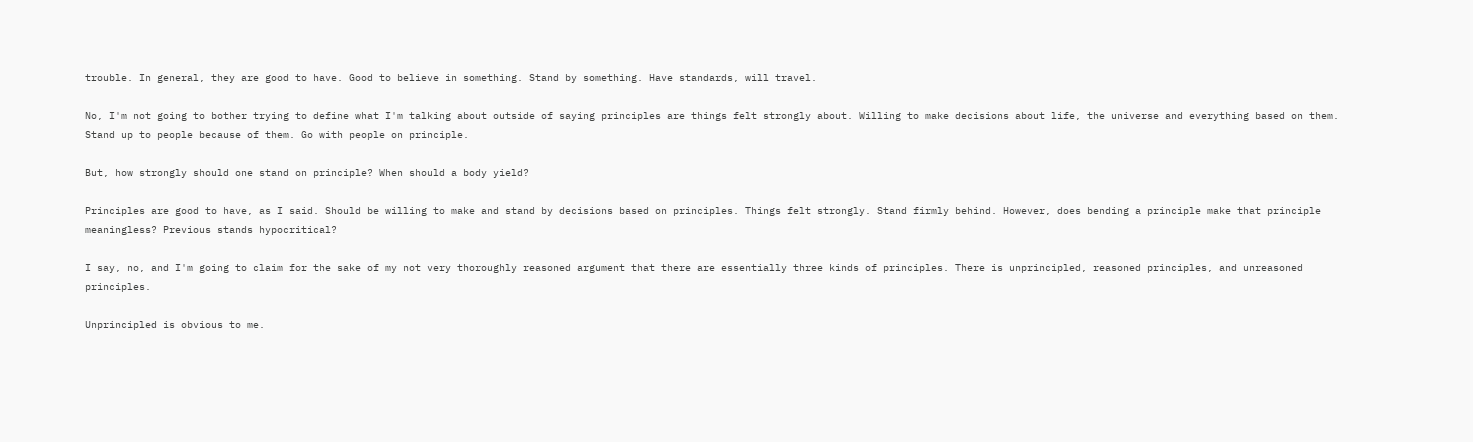trouble. In general, they are good to have. Good to believe in something. Stand by something. Have standards, will travel.

No, I'm not going to bother trying to define what I'm talking about outside of saying principles are things felt strongly about. Willing to make decisions about life, the universe and everything based on them. Stand up to people because of them. Go with people on principle.

But, how strongly should one stand on principle? When should a body yield?

Principles are good to have, as I said. Should be willing to make and stand by decisions based on principles. Things felt strongly. Stand firmly behind. However, does bending a principle make that principle meaningless? Previous stands hypocritical?

I say, no, and I'm going to claim for the sake of my not very thoroughly reasoned argument that there are essentially three kinds of principles. There is unprincipled, reasoned principles, and unreasoned principles.

Unprincipled is obvious to me.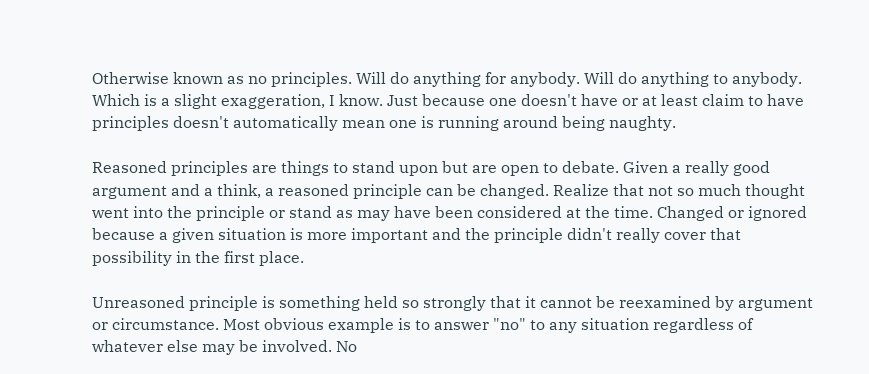Otherwise known as no principles. Will do anything for anybody. Will do anything to anybody. Which is a slight exaggeration, I know. Just because one doesn't have or at least claim to have principles doesn't automatically mean one is running around being naughty.

Reasoned principles are things to stand upon but are open to debate. Given a really good argument and a think, a reasoned principle can be changed. Realize that not so much thought went into the principle or stand as may have been considered at the time. Changed or ignored because a given situation is more important and the principle didn't really cover that possibility in the first place.

Unreasoned principle is something held so strongly that it cannot be reexamined by argument or circumstance. Most obvious example is to answer "no" to any situation regardless of whatever else may be involved. No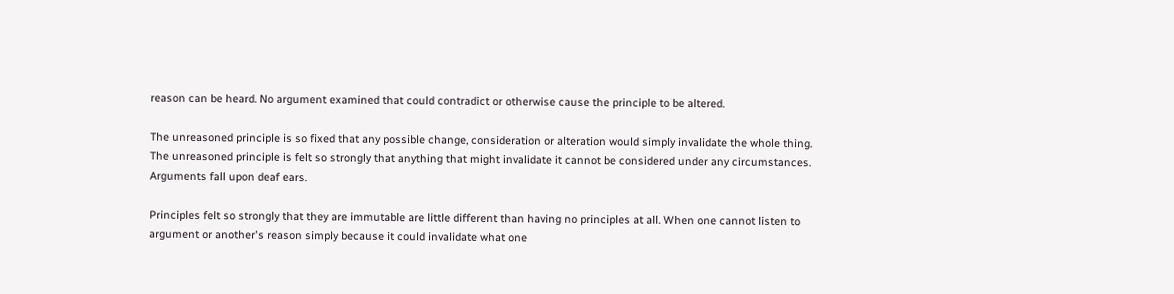reason can be heard. No argument examined that could contradict or otherwise cause the principle to be altered.

The unreasoned principle is so fixed that any possible change, consideration or alteration would simply invalidate the whole thing. The unreasoned principle is felt so strongly that anything that might invalidate it cannot be considered under any circumstances. Arguments fall upon deaf ears.

Principles felt so strongly that they are immutable are little different than having no principles at all. When one cannot listen to argument or another's reason simply because it could invalidate what one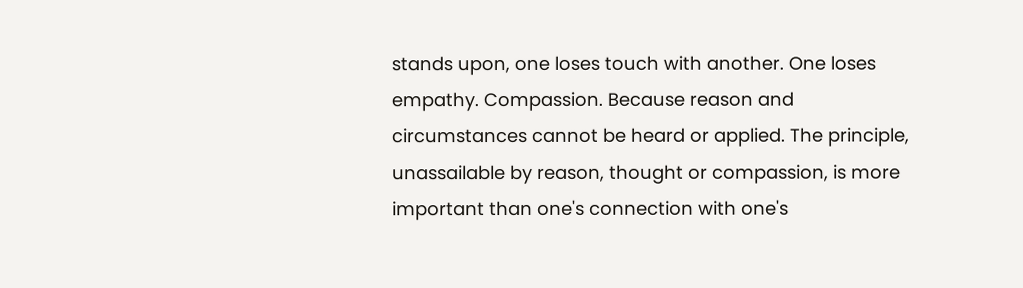stands upon, one loses touch with another. One loses empathy. Compassion. Because reason and circumstances cannot be heard or applied. The principle, unassailable by reason, thought or compassion, is more important than one's connection with one's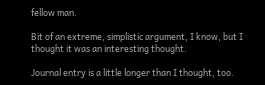fellow man.

Bit of an extreme, simplistic argument, I know, but I thought it was an interesting thought.

Journal entry is a little longer than I thought, too.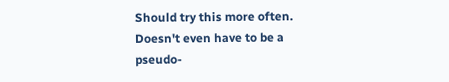Should try this more often. Doesn't even have to be a pseudo-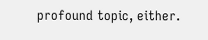profound topic, either.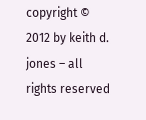copyright © 2012 by keith d. jones – all rights reserved